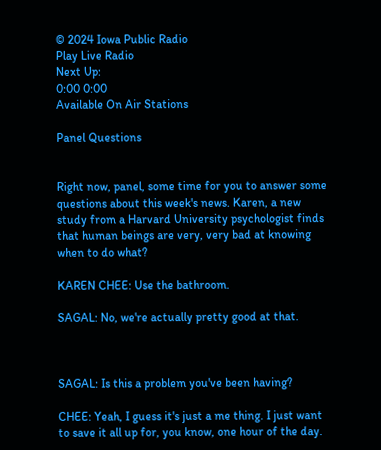© 2024 Iowa Public Radio
Play Live Radio
Next Up:
0:00 0:00
Available On Air Stations

Panel Questions


Right now, panel, some time for you to answer some questions about this week's news. Karen, a new study from a Harvard University psychologist finds that human beings are very, very bad at knowing when to do what?

KAREN CHEE: Use the bathroom.

SAGAL: No, we're actually pretty good at that.



SAGAL: Is this a problem you've been having?

CHEE: Yeah, I guess it's just a me thing. I just want to save it all up for, you know, one hour of the day.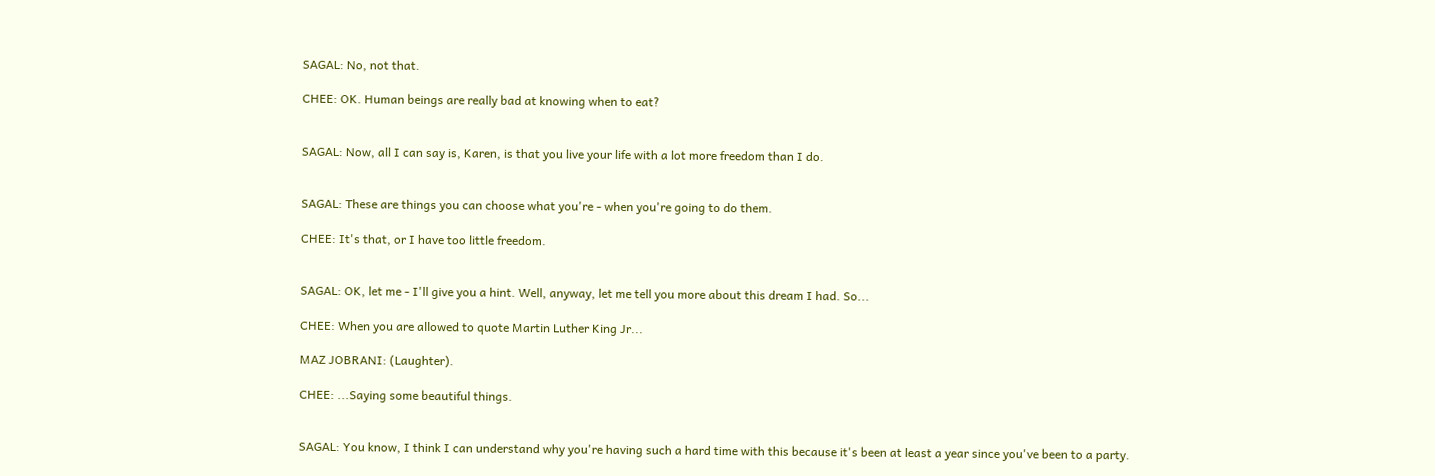SAGAL: No, not that.

CHEE: OK. Human beings are really bad at knowing when to eat?


SAGAL: Now, all I can say is, Karen, is that you live your life with a lot more freedom than I do.


SAGAL: These are things you can choose what you're - when you're going to do them.

CHEE: It's that, or I have too little freedom.


SAGAL: OK, let me - I'll give you a hint. Well, anyway, let me tell you more about this dream I had. So...

CHEE: When you are allowed to quote Martin Luther King Jr...

MAZ JOBRANI: (Laughter).

CHEE: ...Saying some beautiful things.


SAGAL: You know, I think I can understand why you're having such a hard time with this because it's been at least a year since you've been to a party.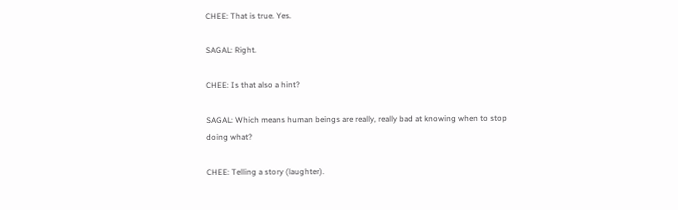CHEE: That is true. Yes.

SAGAL: Right.

CHEE: Is that also a hint?

SAGAL: Which means human beings are really, really bad at knowing when to stop doing what?

CHEE: Telling a story (laughter).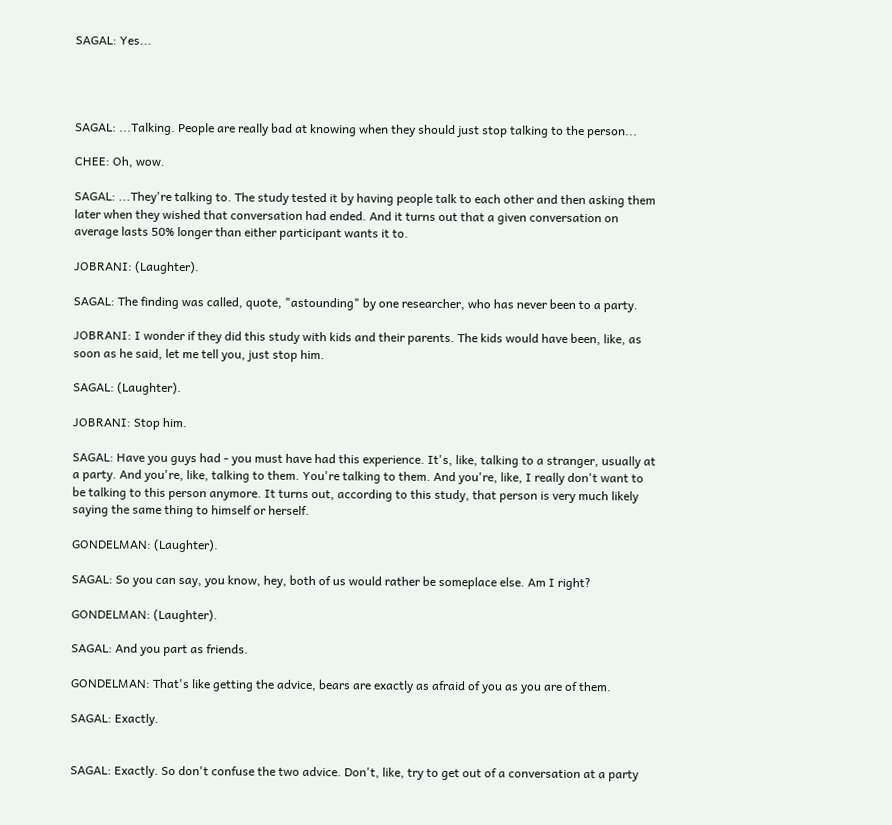SAGAL: Yes...




SAGAL: ...Talking. People are really bad at knowing when they should just stop talking to the person...

CHEE: Oh, wow.

SAGAL: ...They're talking to. The study tested it by having people talk to each other and then asking them later when they wished that conversation had ended. And it turns out that a given conversation on average lasts 50% longer than either participant wants it to.

JOBRANI: (Laughter).

SAGAL: The finding was called, quote, "astounding" by one researcher, who has never been to a party.

JOBRANI: I wonder if they did this study with kids and their parents. The kids would have been, like, as soon as he said, let me tell you, just stop him.

SAGAL: (Laughter).

JOBRANI: Stop him.

SAGAL: Have you guys had - you must have had this experience. It's, like, talking to a stranger, usually at a party. And you're, like, talking to them. You're talking to them. And you're, like, I really don't want to be talking to this person anymore. It turns out, according to this study, that person is very much likely saying the same thing to himself or herself.

GONDELMAN: (Laughter).

SAGAL: So you can say, you know, hey, both of us would rather be someplace else. Am I right?

GONDELMAN: (Laughter).

SAGAL: And you part as friends.

GONDELMAN: That's like getting the advice, bears are exactly as afraid of you as you are of them.

SAGAL: Exactly.


SAGAL: Exactly. So don't confuse the two advice. Don't, like, try to get out of a conversation at a party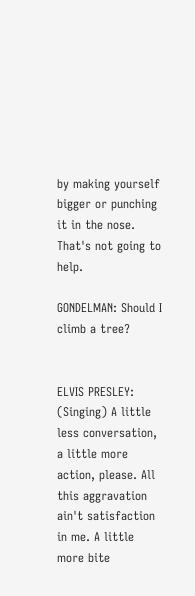by making yourself bigger or punching it in the nose. That's not going to help.

GONDELMAN: Should I climb a tree?


ELVIS PRESLEY: (Singing) A little less conversation, a little more action, please. All this aggravation ain't satisfaction in me. A little more bite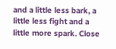and a little less bark, a little less fight and a little more spark. Close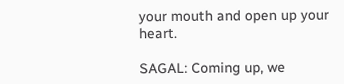your mouth and open up your heart.

SAGAL: Coming up, we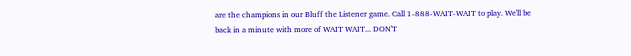are the champions in our Bluff the Listener game. Call 1-888-WAIT-WAIT to play. We'll be back in a minute with more of WAIT WAIT... DON'T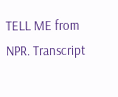TELL ME from NPR. Transcript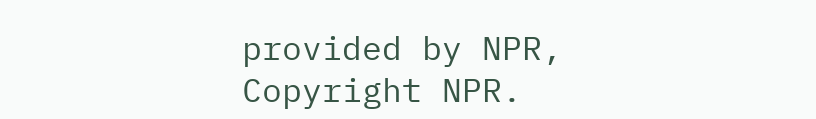provided by NPR, Copyright NPR.